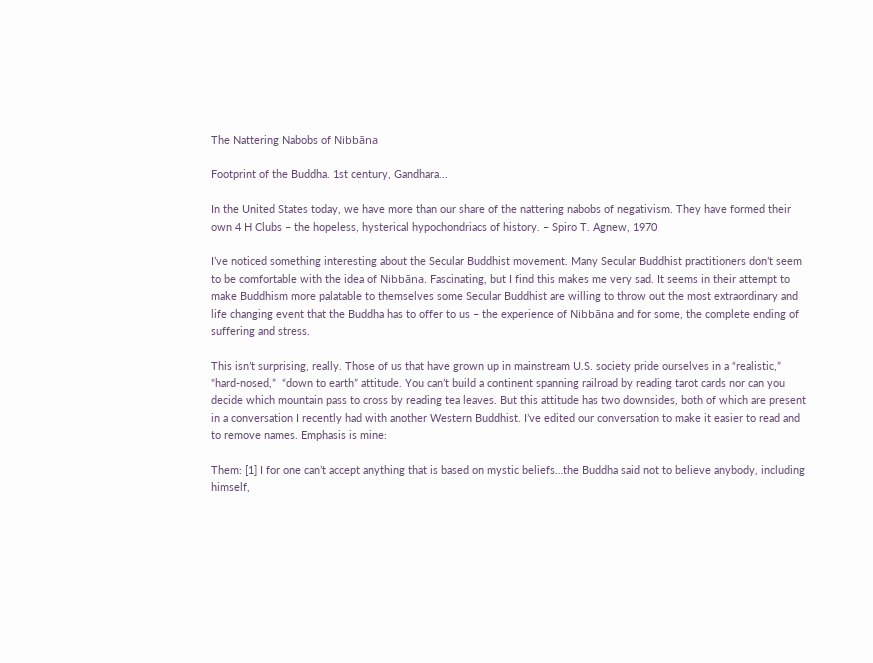The Nattering Nabobs of Nibbāna

Footprint of the Buddha. 1st century, Gandhara...

In the United States today, we have more than our share of the nattering nabobs of negativism. They have formed their own 4 H Clubs – the hopeless, hysterical hypochondriacs of history. – Spiro T. Agnew, 1970

I’ve noticed something interesting about the Secular Buddhist movement. Many Secular Buddhist practitioners don’t seem to be comfortable with the idea of Nibbāna. Fascinating, but I find this makes me very sad. It seems in their attempt to make Buddhism more palatable to themselves some Secular Buddhist are willing to throw out the most extraordinary and life changing event that the Buddha has to offer to us – the experience of Nibbāna and for some, the complete ending of suffering and stress.

This isn’t surprising, really. Those of us that have grown up in mainstream U.S. society pride ourselves in a “realistic,” “hard-nosed,”  “down to earth” attitude. You can’t build a continent spanning railroad by reading tarot cards nor can you decide which mountain pass to cross by reading tea leaves. But this attitude has two downsides, both of which are present in a conversation I recently had with another Western Buddhist. I’ve edited our conversation to make it easier to read and to remove names. Emphasis is mine:

Them: [1] I for one can’t accept anything that is based on mystic beliefs…the Buddha said not to believe anybody, including himself,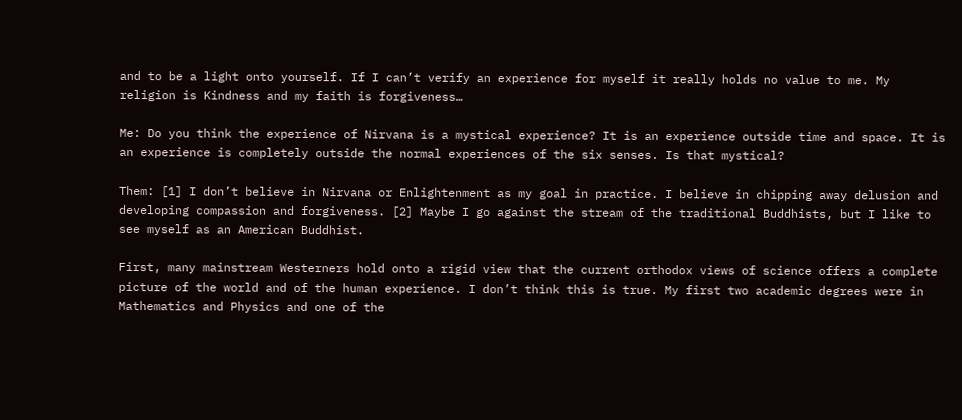and to be a light onto yourself. If I can’t verify an experience for myself it really holds no value to me. My religion is Kindness and my faith is forgiveness…

Me: Do you think the experience of Nirvana is a mystical experience? It is an experience outside time and space. It is an experience is completely outside the normal experiences of the six senses. Is that mystical?

Them: [1] I don’t believe in Nirvana or Enlightenment as my goal in practice. I believe in chipping away delusion and developing compassion and forgiveness. [2] Maybe I go against the stream of the traditional Buddhists, but I like to see myself as an American Buddhist.

First, many mainstream Westerners hold onto a rigid view that the current orthodox views of science offers a complete picture of the world and of the human experience. I don’t think this is true. My first two academic degrees were in Mathematics and Physics and one of the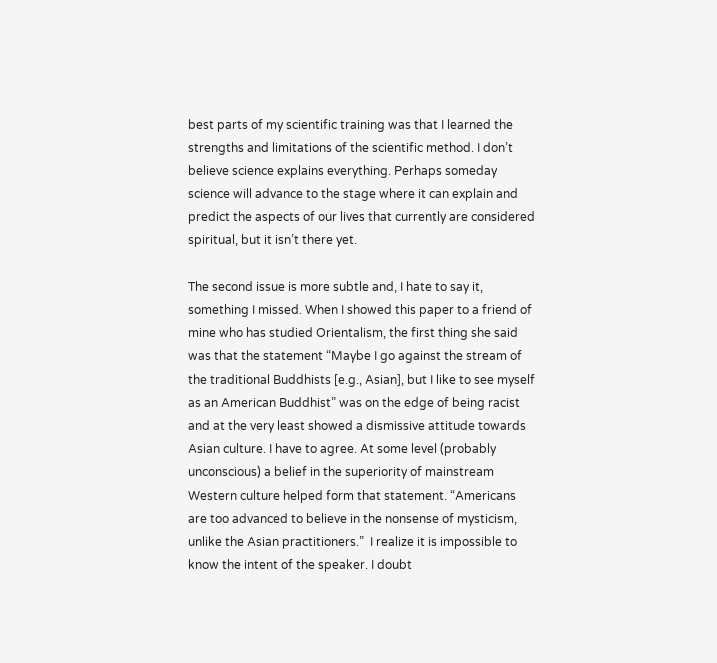best parts of my scientific training was that I learned the strengths and limitations of the scientific method. I don’t believe science explains everything. Perhaps someday science will advance to the stage where it can explain and predict the aspects of our lives that currently are considered spiritual, but it isn’t there yet.

The second issue is more subtle and, I hate to say it, something I missed. When I showed this paper to a friend of mine who has studied Orientalism, the first thing she said was that the statement “Maybe I go against the stream of the traditional Buddhists [e.g., Asian], but I like to see myself as an American Buddhist” was on the edge of being racist and at the very least showed a dismissive attitude towards Asian culture. I have to agree. At some level (probably unconscious) a belief in the superiority of mainstream Western culture helped form that statement. “Americans are too advanced to believe in the nonsense of mysticism, unlike the Asian practitioners.”  I realize it is impossible to know the intent of the speaker. I doubt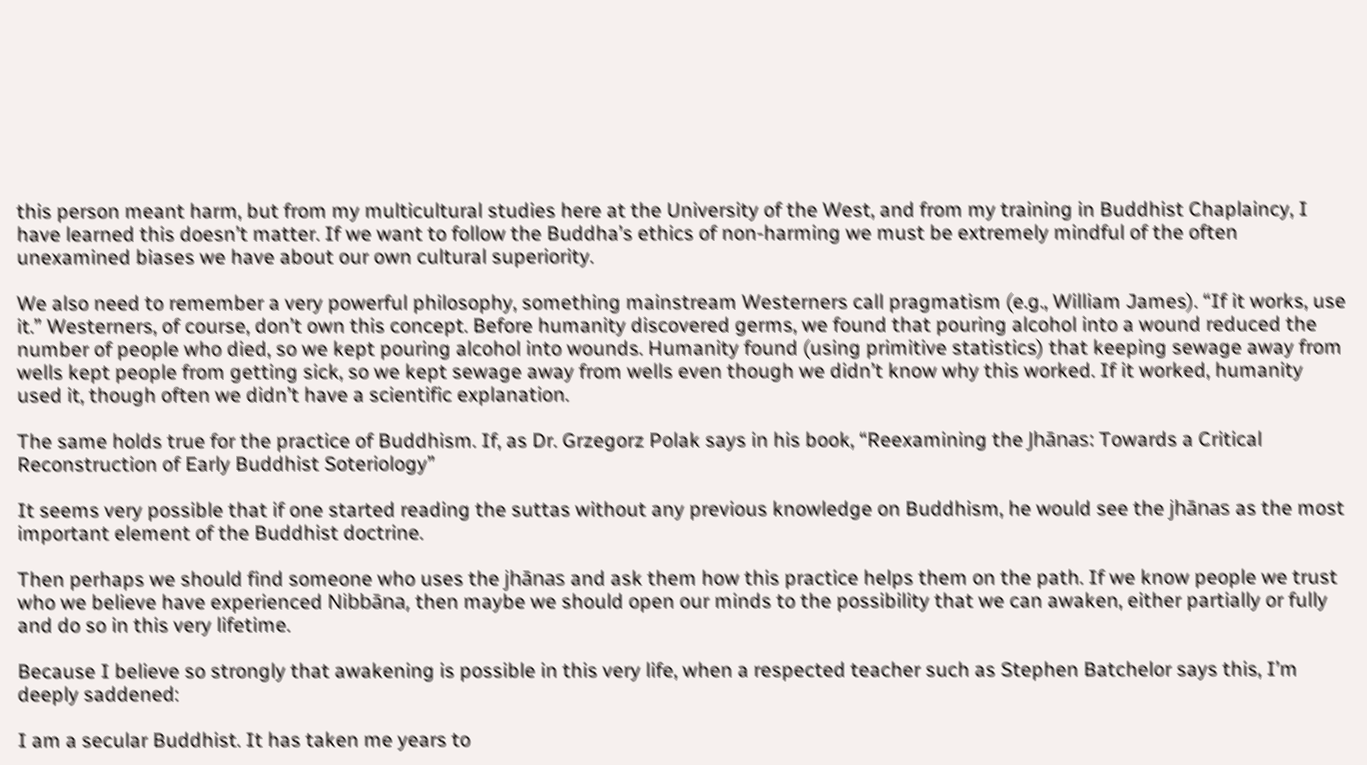this person meant harm, but from my multicultural studies here at the University of the West, and from my training in Buddhist Chaplaincy, I have learned this doesn’t matter. If we want to follow the Buddha’s ethics of non-harming we must be extremely mindful of the often unexamined biases we have about our own cultural superiority.

We also need to remember a very powerful philosophy, something mainstream Westerners call pragmatism (e.g., William James). “If it works, use it.” Westerners, of course, don’t own this concept. Before humanity discovered germs, we found that pouring alcohol into a wound reduced the number of people who died, so we kept pouring alcohol into wounds. Humanity found (using primitive statistics) that keeping sewage away from wells kept people from getting sick, so we kept sewage away from wells even though we didn’t know why this worked. If it worked, humanity used it, though often we didn’t have a scientific explanation.

The same holds true for the practice of Buddhism. If, as Dr. Grzegorz Polak says in his book, “Reexamining the Jhānas: Towards a Critical Reconstruction of Early Buddhist Soteriology”

It seems very possible that if one started reading the suttas without any previous knowledge on Buddhism, he would see the jhānas as the most important element of the Buddhist doctrine.

Then perhaps we should find someone who uses the jhānas and ask them how this practice helps them on the path. If we know people we trust who we believe have experienced Nibbāna, then maybe we should open our minds to the possibility that we can awaken, either partially or fully and do so in this very lifetime.

Because I believe so strongly that awakening is possible in this very life, when a respected teacher such as Stephen Batchelor says this, I’m deeply saddened:

I am a secular Buddhist. It has taken me years to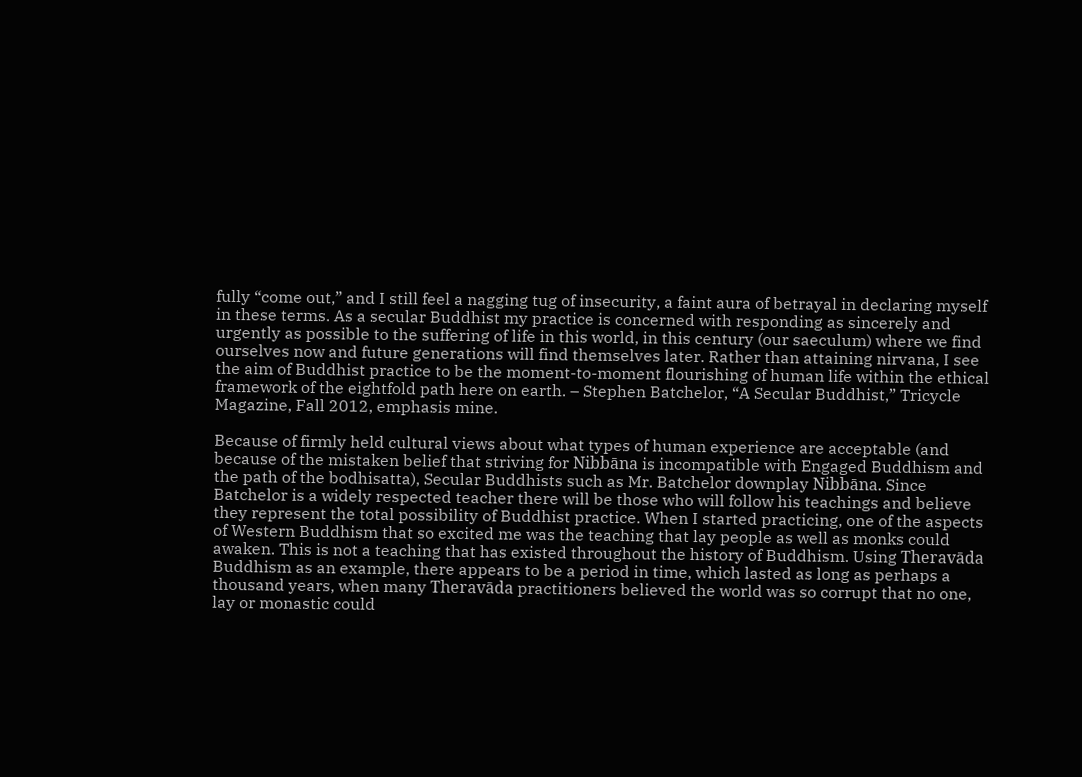fully “come out,” and I still feel a nagging tug of insecurity, a faint aura of betrayal in declaring myself in these terms. As a secular Buddhist my practice is concerned with responding as sincerely and urgently as possible to the suffering of life in this world, in this century (our saeculum) where we find ourselves now and future generations will find themselves later. Rather than attaining nirvana, I see the aim of Buddhist practice to be the moment-to-moment flourishing of human life within the ethical framework of the eightfold path here on earth. – Stephen Batchelor, “A Secular Buddhist,” Tricycle Magazine, Fall 2012, emphasis mine.

Because of firmly held cultural views about what types of human experience are acceptable (and because of the mistaken belief that striving for Nibbāna is incompatible with Engaged Buddhism and the path of the bodhisatta), Secular Buddhists such as Mr. Batchelor downplay Nibbāna. Since Batchelor is a widely respected teacher there will be those who will follow his teachings and believe they represent the total possibility of Buddhist practice. When I started practicing, one of the aspects of Western Buddhism that so excited me was the teaching that lay people as well as monks could awaken. This is not a teaching that has existed throughout the history of Buddhism. Using Theravāda Buddhism as an example, there appears to be a period in time, which lasted as long as perhaps a thousand years, when many Theravāda practitioners believed the world was so corrupt that no one, lay or monastic could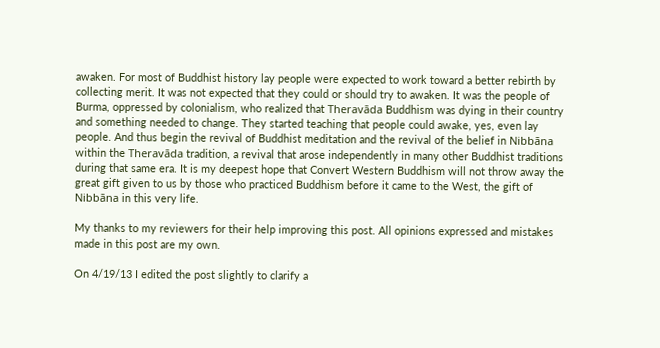awaken. For most of Buddhist history lay people were expected to work toward a better rebirth by collecting merit. It was not expected that they could or should try to awaken. It was the people of Burma, oppressed by colonialism, who realized that Theravāda Buddhism was dying in their country and something needed to change. They started teaching that people could awake, yes, even lay people. And thus begin the revival of Buddhist meditation and the revival of the belief in Nibbāna within the Theravāda tradition, a revival that arose independently in many other Buddhist traditions during that same era. It is my deepest hope that Convert Western Buddhism will not throw away the great gift given to us by those who practiced Buddhism before it came to the West, the gift of Nibbāna in this very life.

My thanks to my reviewers for their help improving this post. All opinions expressed and mistakes made in this post are my own.

On 4/19/13 I edited the post slightly to clarify a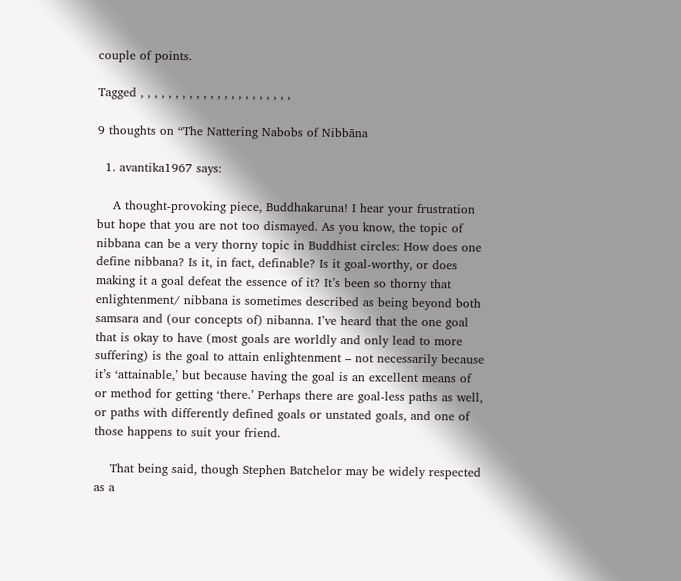couple of points.

Tagged , , , , , , , , , , , , , , , , , , , , , ,

9 thoughts on “The Nattering Nabobs of Nibbāna

  1. avantika1967 says:

    A thought-provoking piece, Buddhakaruna! I hear your frustration but hope that you are not too dismayed. As you know, the topic of nibbana can be a very thorny topic in Buddhist circles: How does one define nibbana? Is it, in fact, definable? Is it goal-worthy, or does making it a goal defeat the essence of it? It’s been so thorny that enlightenment/ nibbana is sometimes described as being beyond both samsara and (our concepts of) nibanna. I’ve heard that the one goal that is okay to have (most goals are worldly and only lead to more suffering) is the goal to attain enlightenment – not necessarily because it’s ‘attainable,’ but because having the goal is an excellent means of or method for getting ‘there.’ Perhaps there are goal-less paths as well, or paths with differently defined goals or unstated goals, and one of those happens to suit your friend.

    That being said, though Stephen Batchelor may be widely respected as a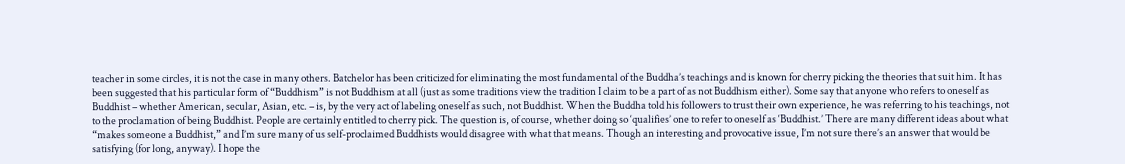teacher in some circles, it is not the case in many others. Batchelor has been criticized for eliminating the most fundamental of the Buddha’s teachings and is known for cherry picking the theories that suit him. It has been suggested that his particular form of “Buddhism” is not Buddhism at all (just as some traditions view the tradition I claim to be a part of as not Buddhism either). Some say that anyone who refers to oneself as Buddhist – whether American, secular, Asian, etc. – is, by the very act of labeling oneself as such, not Buddhist. When the Buddha told his followers to trust their own experience, he was referring to his teachings, not to the proclamation of being Buddhist. People are certainly entitled to cherry pick. The question is, of course, whether doing so ‘qualifies’ one to refer to oneself as ‘Buddhist.’ There are many different ideas about what “makes someone a Buddhist,” and I’m sure many of us self-proclaimed Buddhists would disagree with what that means. Though an interesting and provocative issue, I’m not sure there’s an answer that would be satisfying (for long, anyway). I hope the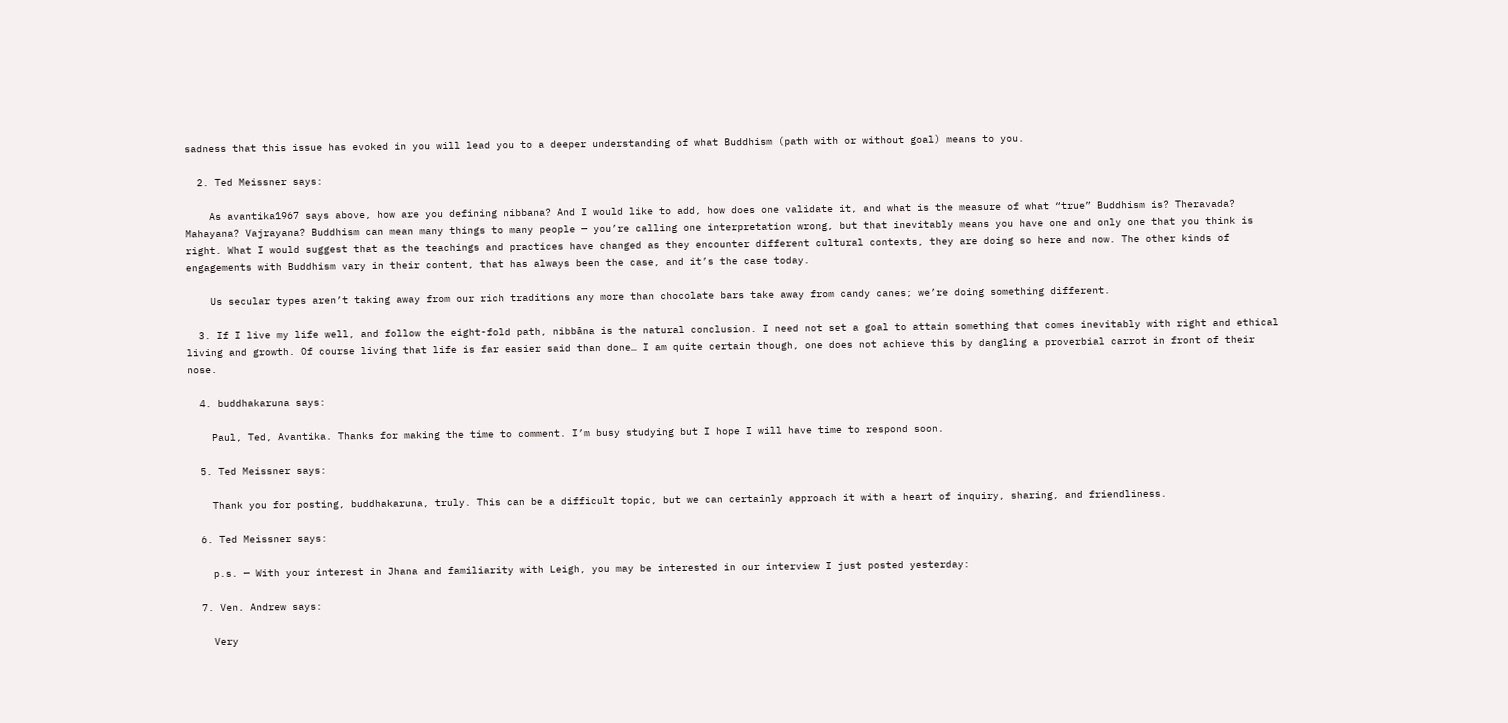sadness that this issue has evoked in you will lead you to a deeper understanding of what Buddhism (path with or without goal) means to you.

  2. Ted Meissner says:

    As avantika1967 says above, how are you defining nibbana? And I would like to add, how does one validate it, and what is the measure of what “true” Buddhism is? Theravada? Mahayana? Vajrayana? Buddhism can mean many things to many people — you’re calling one interpretation wrong, but that inevitably means you have one and only one that you think is right. What I would suggest that as the teachings and practices have changed as they encounter different cultural contexts, they are doing so here and now. The other kinds of engagements with Buddhism vary in their content, that has always been the case, and it’s the case today.

    Us secular types aren’t taking away from our rich traditions any more than chocolate bars take away from candy canes; we’re doing something different.

  3. If I live my life well, and follow the eight-fold path, nibbāna is the natural conclusion. I need not set a goal to attain something that comes inevitably with right and ethical living and growth. Of course living that life is far easier said than done… I am quite certain though, one does not achieve this by dangling a proverbial carrot in front of their nose.

  4. buddhakaruna says:

    Paul, Ted, Avantika. Thanks for making the time to comment. I’m busy studying but I hope I will have time to respond soon.

  5. Ted Meissner says:

    Thank you for posting, buddhakaruna, truly. This can be a difficult topic, but we can certainly approach it with a heart of inquiry, sharing, and friendliness.

  6. Ted Meissner says:

    p.s. — With your interest in Jhana and familiarity with Leigh, you may be interested in our interview I just posted yesterday:

  7. Ven. Andrew says:

    Very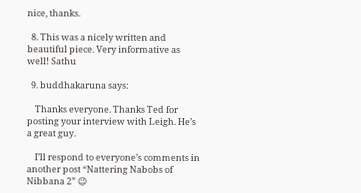nice, thanks.

  8. This was a nicely written and beautiful piece. Very informative as well! Sathu

  9. buddhakaruna says:

    Thanks everyone. Thanks Ted for posting your interview with Leigh. He’s a great guy.

    I’ll respond to everyone’s comments in another post “Nattering Nabobs of Nibbana 2” 😉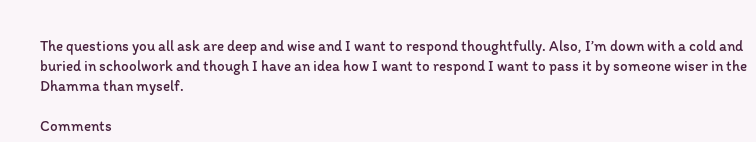The questions you all ask are deep and wise and I want to respond thoughtfully. Also, I’m down with a cold and buried in schoolwork and though I have an idea how I want to respond I want to pass it by someone wiser in the Dhamma than myself.

Comments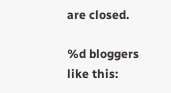are closed.

%d bloggers like this: